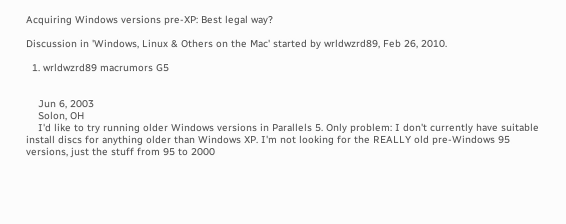Acquiring Windows versions pre-XP: Best legal way?

Discussion in 'Windows, Linux & Others on the Mac' started by wrldwzrd89, Feb 26, 2010.

  1. wrldwzrd89 macrumors G5


    Jun 6, 2003
    Solon, OH
    I'd like to try running older Windows versions in Parallels 5. Only problem: I don't currently have suitable install discs for anything older than Windows XP. I'm not looking for the REALLY old pre-Windows 95 versions, just the stuff from 95 to 2000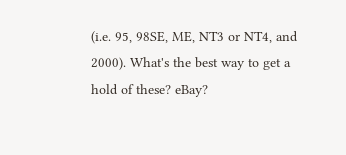(i.e. 95, 98SE, ME, NT3 or NT4, and 2000). What's the best way to get a hold of these? eBay?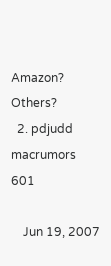Amazon? Others?
  2. pdjudd macrumors 601

    Jun 19, 2007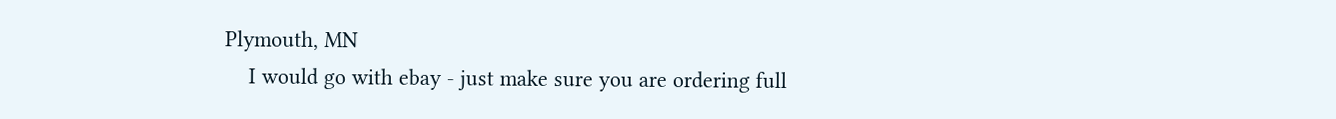Plymouth, MN
    I would go with ebay - just make sure you are ordering full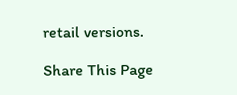retail versions.

Share This Page